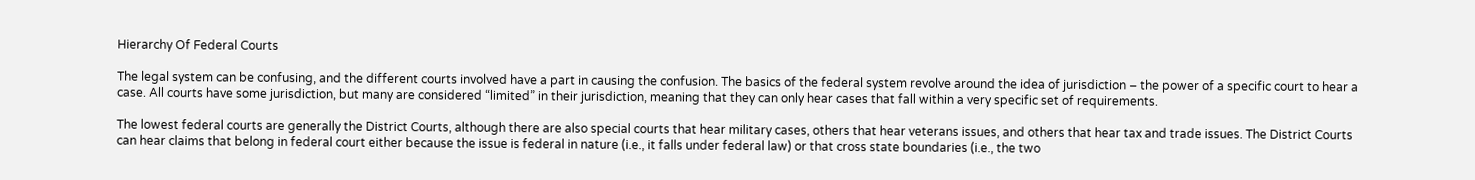Hierarchy Of Federal Courts

The legal system can be confusing, and the different courts involved have a part in causing the confusion. The basics of the federal system revolve around the idea of jurisdiction – the power of a specific court to hear a case. All courts have some jurisdiction, but many are considered “limited” in their jurisdiction, meaning that they can only hear cases that fall within a very specific set of requirements.

The lowest federal courts are generally the District Courts, although there are also special courts that hear military cases, others that hear veterans issues, and others that hear tax and trade issues. The District Courts can hear claims that belong in federal court either because the issue is federal in nature (i.e., it falls under federal law) or that cross state boundaries (i.e., the two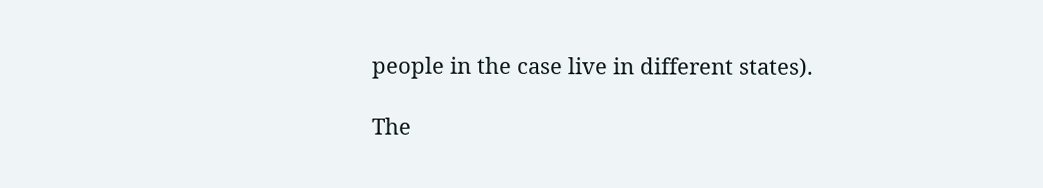people in the case live in different states).

The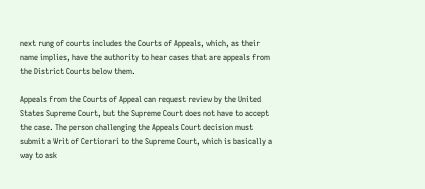next rung of courts includes the Courts of Appeals, which, as their name implies, have the authority to hear cases that are appeals from the District Courts below them.

Appeals from the Courts of Appeal can request review by the United States Supreme Court, but the Supreme Court does not have to accept the case. The person challenging the Appeals Court decision must submit a Writ of Certiorari to the Supreme Court, which is basically a way to ask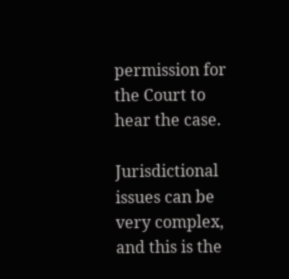permission for the Court to hear the case.

Jurisdictional issues can be very complex, and this is the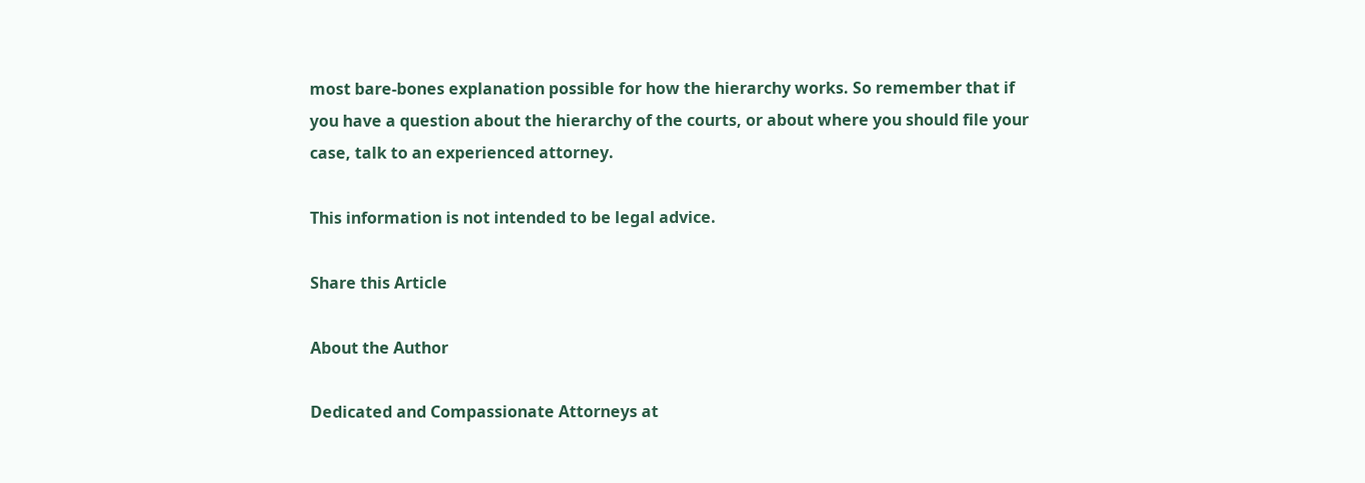most bare-bones explanation possible for how the hierarchy works. So remember that if you have a question about the hierarchy of the courts, or about where you should file your case, talk to an experienced attorney.

This information is not intended to be legal advice.

Share this Article

About the Author

Dedicated and Compassionate Attorneys at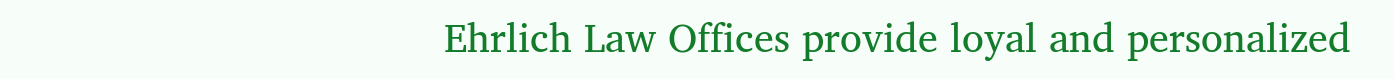Ehrlich Law Offices provide loyal and personalized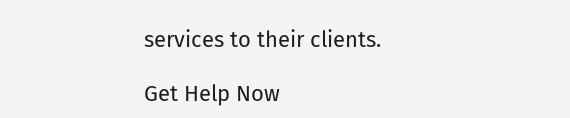services to their clients.

Get Help Now